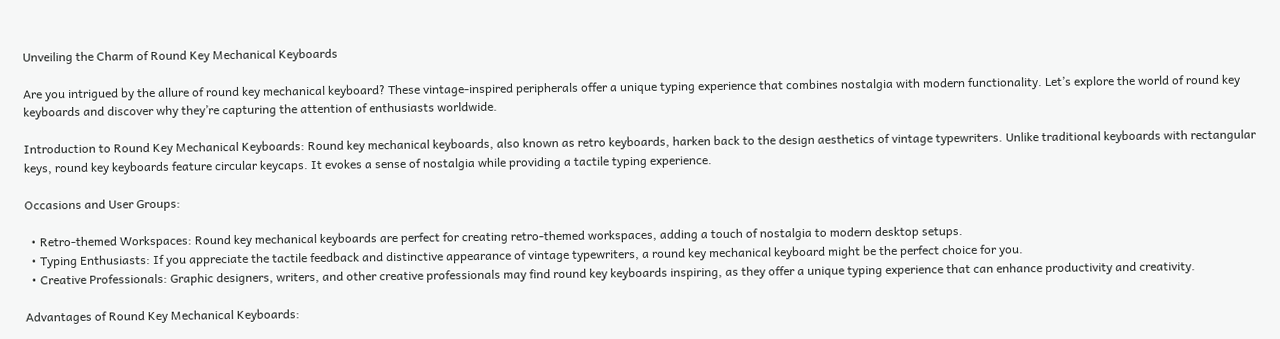Unveiling the Charm of Round Key Mechanical Keyboards

Are you intrigued by the allure of round key mechanical keyboard? These vintage-inspired peripherals offer a unique typing experience that combines nostalgia with modern functionality. Let’s explore the world of round key keyboards and discover why they’re capturing the attention of enthusiasts worldwide.

Introduction to Round Key Mechanical Keyboards: Round key mechanical keyboards, also known as retro keyboards, harken back to the design aesthetics of vintage typewriters. Unlike traditional keyboards with rectangular keys, round key keyboards feature circular keycaps. It evokes a sense of nostalgia while providing a tactile typing experience.

Occasions and User Groups:

  • Retro-themed Workspaces: Round key mechanical keyboards are perfect for creating retro-themed workspaces, adding a touch of nostalgia to modern desktop setups.
  • Typing Enthusiasts: If you appreciate the tactile feedback and distinctive appearance of vintage typewriters, a round key mechanical keyboard might be the perfect choice for you.
  • Creative Professionals: Graphic designers, writers, and other creative professionals may find round key keyboards inspiring, as they offer a unique typing experience that can enhance productivity and creativity.

Advantages of Round Key Mechanical Keyboards: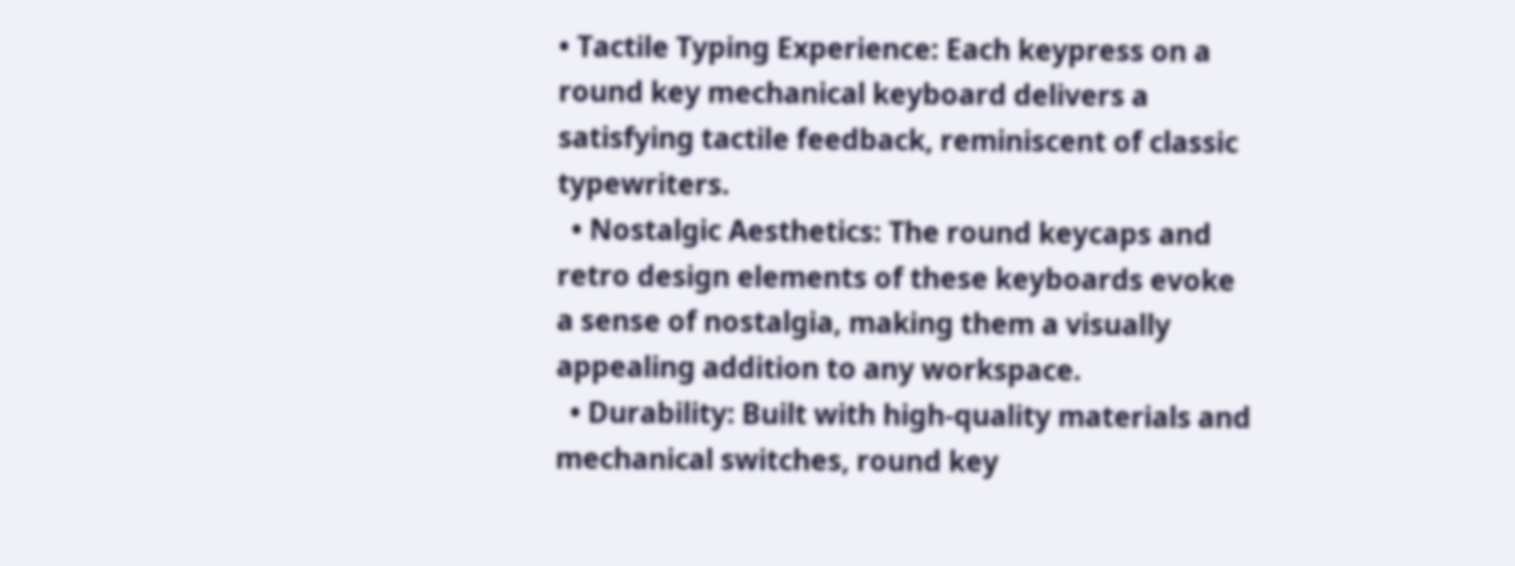• Tactile Typing Experience: Each keypress on a round key mechanical keyboard delivers a satisfying tactile feedback, reminiscent of classic typewriters.
  • Nostalgic Aesthetics: The round keycaps and retro design elements of these keyboards evoke a sense of nostalgia, making them a visually appealing addition to any workspace.
  • Durability: Built with high-quality materials and mechanical switches, round key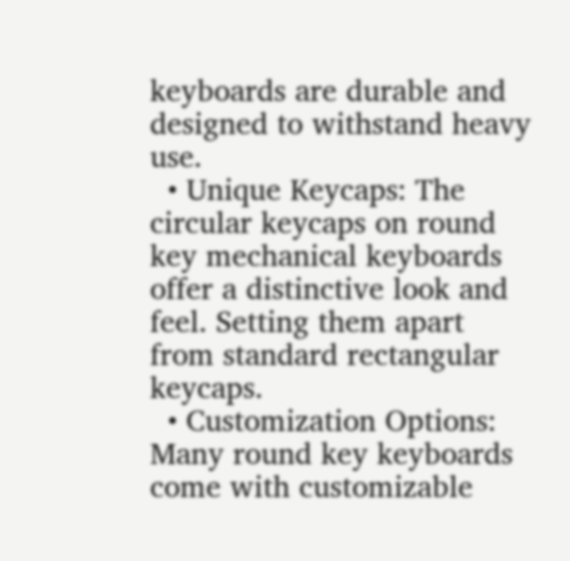keyboards are durable and designed to withstand heavy use.
  • Unique Keycaps: The circular keycaps on round key mechanical keyboards offer a distinctive look and feel. Setting them apart from standard rectangular keycaps.
  • Customization Options: Many round key keyboards come with customizable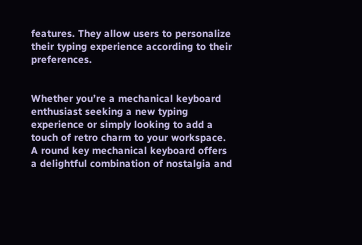features. They allow users to personalize their typing experience according to their preferences.


Whether you’re a mechanical keyboard enthusiast seeking a new typing experience or simply looking to add a touch of retro charm to your workspace. A round key mechanical keyboard offers a delightful combination of nostalgia and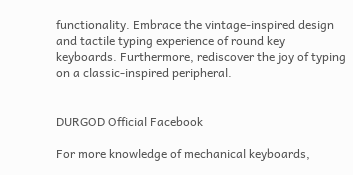functionality. Embrace the vintage-inspired design and tactile typing experience of round key keyboards. Furthermore, rediscover the joy of typing on a classic-inspired peripheral.


DURGOD Official Facebook

For more knowledge of mechanical keyboards,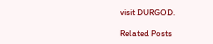visit DURGOD.

Related Posts